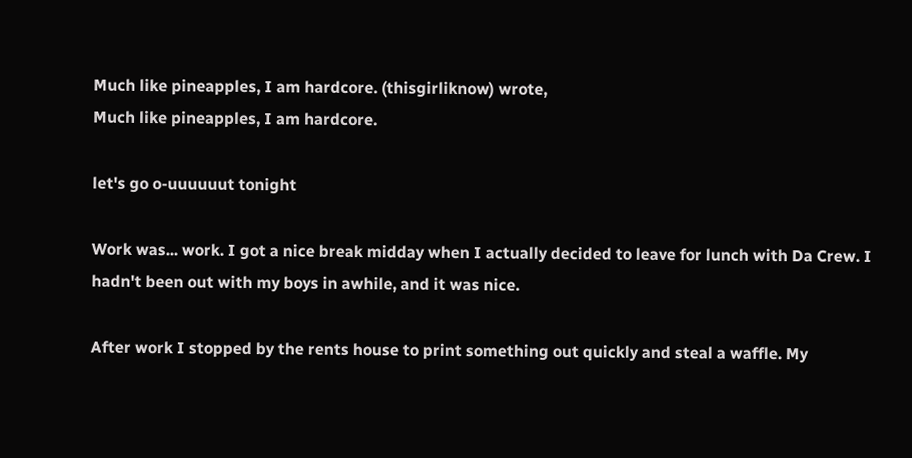Much like pineapples, I am hardcore. (thisgirliknow) wrote,
Much like pineapples, I am hardcore.

let's go o-uuuuuut tonight

Work was... work. I got a nice break midday when I actually decided to leave for lunch with Da Crew. I hadn't been out with my boys in awhile, and it was nice.

After work I stopped by the rents house to print something out quickly and steal a waffle. My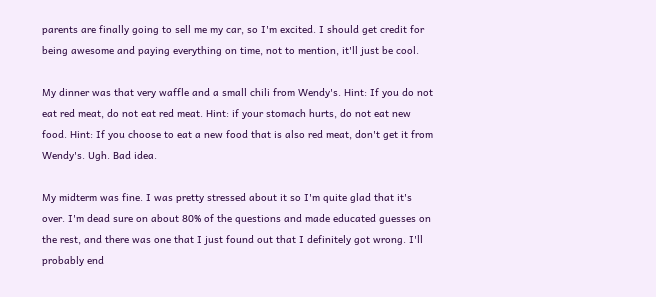parents are finally going to sell me my car, so I'm excited. I should get credit for being awesome and paying everything on time, not to mention, it'll just be cool.

My dinner was that very waffle and a small chili from Wendy's. Hint: If you do not eat red meat, do not eat red meat. Hint: if your stomach hurts, do not eat new food. Hint: If you choose to eat a new food that is also red meat, don't get it from Wendy's. Ugh. Bad idea.

My midterm was fine. I was pretty stressed about it so I'm quite glad that it's over. I'm dead sure on about 80% of the questions and made educated guesses on the rest, and there was one that I just found out that I definitely got wrong. I'll probably end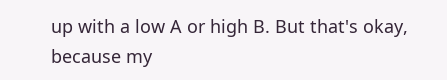up with a low A or high B. But that's okay, because my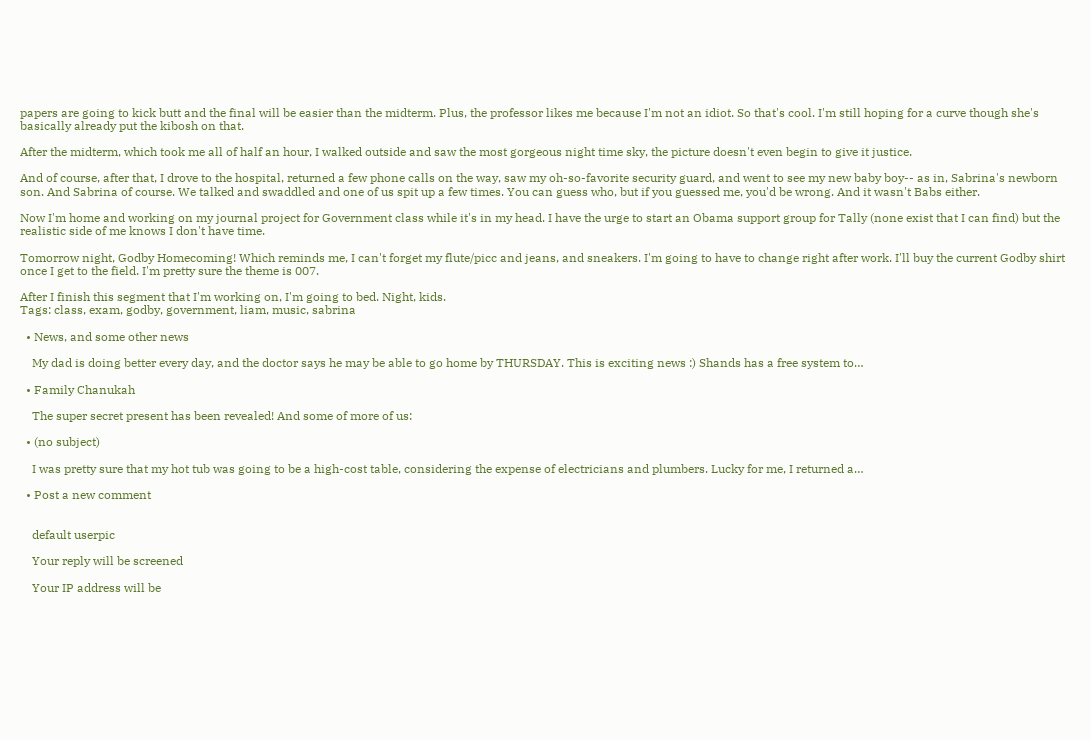papers are going to kick butt and the final will be easier than the midterm. Plus, the professor likes me because I'm not an idiot. So that's cool. I'm still hoping for a curve though she's basically already put the kibosh on that.

After the midterm, which took me all of half an hour, I walked outside and saw the most gorgeous night time sky, the picture doesn't even begin to give it justice.

And of course, after that, I drove to the hospital, returned a few phone calls on the way, saw my oh-so-favorite security guard, and went to see my new baby boy-- as in, Sabrina's newborn son. And Sabrina of course. We talked and swaddled and one of us spit up a few times. You can guess who, but if you guessed me, you'd be wrong. And it wasn't Babs either.

Now I'm home and working on my journal project for Government class while it's in my head. I have the urge to start an Obama support group for Tally (none exist that I can find) but the realistic side of me knows I don't have time.

Tomorrow night, Godby Homecoming! Which reminds me, I can't forget my flute/picc and jeans, and sneakers. I'm going to have to change right after work. I'll buy the current Godby shirt once I get to the field. I'm pretty sure the theme is 007.

After I finish this segment that I'm working on, I'm going to bed. Night, kids.
Tags: class, exam, godby, government, liam, music, sabrina

  • News, and some other news

    My dad is doing better every day, and the doctor says he may be able to go home by THURSDAY. This is exciting news :) Shands has a free system to…

  • Family Chanukah

    The super secret present has been revealed! And some of more of us:

  • (no subject)

    I was pretty sure that my hot tub was going to be a high-cost table, considering the expense of electricians and plumbers. Lucky for me, I returned a…

  • Post a new comment


    default userpic

    Your reply will be screened

    Your IP address will be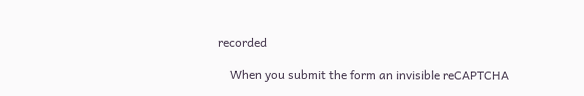recorded

    When you submit the form an invisible reCAPTCHA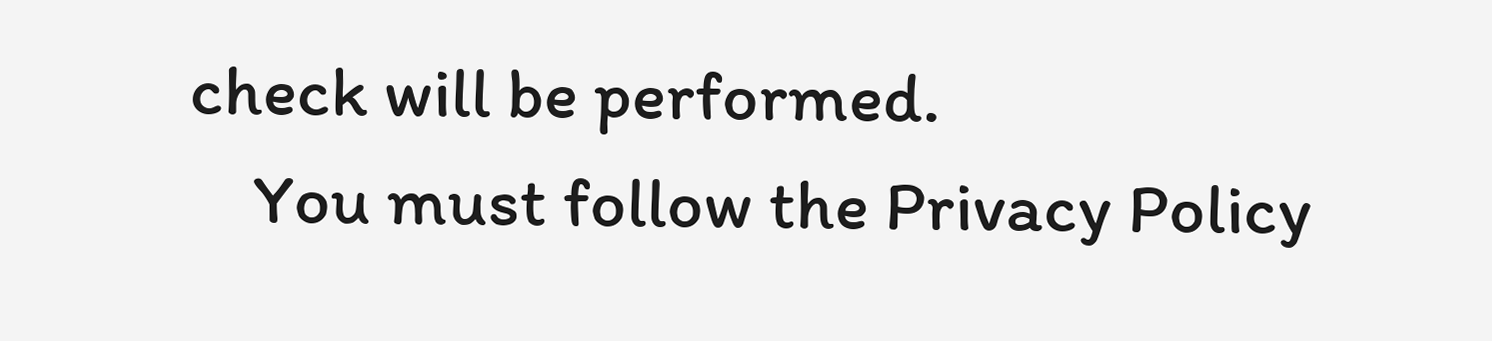check will be performed.
    You must follow the Privacy Policy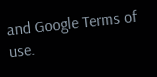and Google Terms of use.